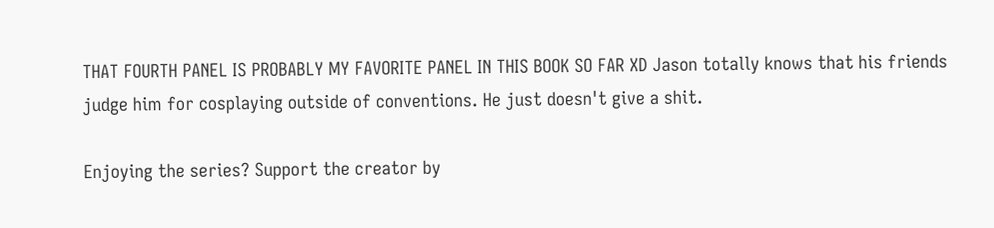THAT FOURTH PANEL IS PROBABLY MY FAVORITE PANEL IN THIS BOOK SO FAR XD Jason totally knows that his friends judge him for cosplaying outside of conventions. He just doesn't give a shit.

Enjoying the series? Support the creator by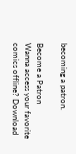becoming a patron.

Become a Patron
Wanna access your favorite comics offline? Download